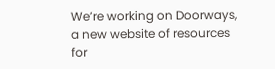We’re working on Doorways, a new website of resources for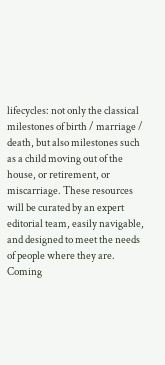lifecycles: not only the classical milestones of birth / marriage / death, but also milestones such as a child moving out of the house, or retirement, or miscarriage. These resources will be curated by an expert editorial team, easily navigable, and designed to meet the needs of people where they are. Coming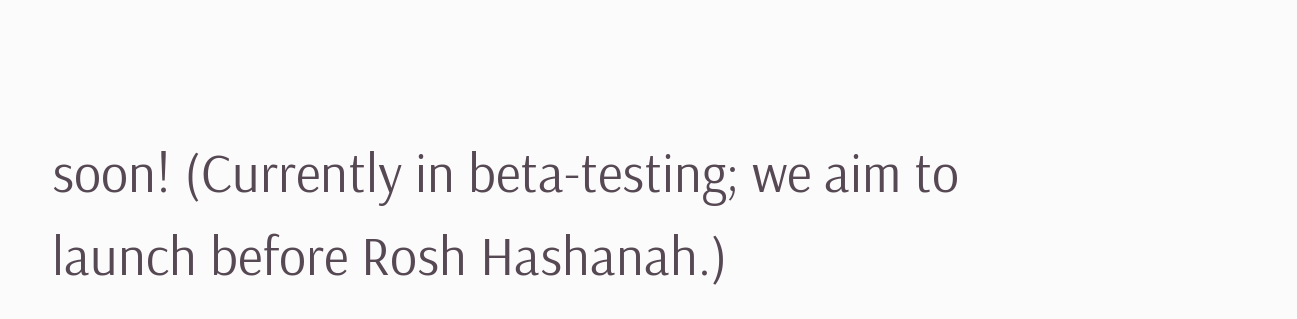soon! (Currently in beta-testing; we aim to launch before Rosh Hashanah.)